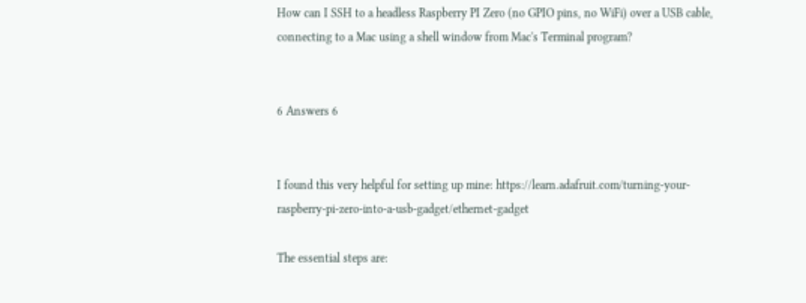How can I SSH to a headless Raspberry PI Zero (no GPIO pins, no WiFi) over a USB cable, connecting to a Mac using a shell window from Mac's Terminal program?


6 Answers 6


I found this very helpful for setting up mine: https://learn.adafruit.com/turning-your-raspberry-pi-zero-into-a-usb-gadget/ethernet-gadget

The essential steps are: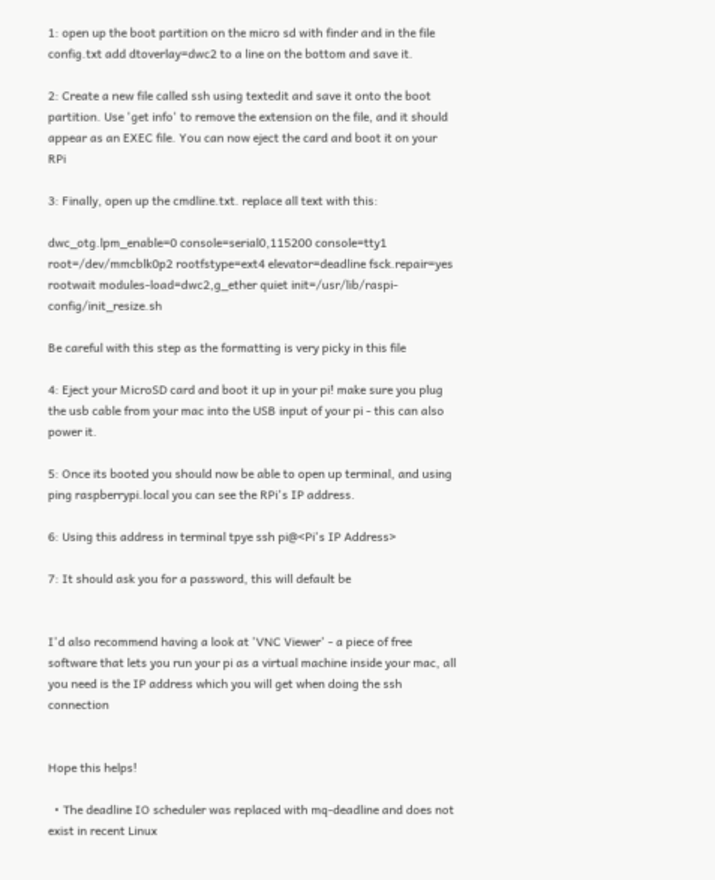1: open up the boot partition on the micro sd with finder and in the file config.txt add dtoverlay=dwc2 to a line on the bottom and save it.

2: Create a new file called ssh using textedit and save it onto the boot partition. Use 'get info' to remove the extension on the file, and it should appear as an EXEC file. You can now eject the card and boot it on your RPi

3: Finally, open up the cmdline.txt. replace all text with this:

dwc_otg.lpm_enable=0 console=serial0,115200 console=tty1 root=/dev/mmcblk0p2 rootfstype=ext4 elevator=deadline fsck.repair=yes rootwait modules-load=dwc2,g_ether quiet init=/usr/lib/raspi-config/init_resize.sh

Be careful with this step as the formatting is very picky in this file

4: Eject your MicroSD card and boot it up in your pi! make sure you plug the usb cable from your mac into the USB input of your pi - this can also power it.

5: Once its booted you should now be able to open up terminal, and using ping raspberrypi.local you can see the RPi's IP address.

6: Using this address in terminal tpye ssh pi@<Pi's IP Address>

7: It should ask you for a password, this will default be


I'd also recommend having a look at 'VNC Viewer' - a piece of free software that lets you run your pi as a virtual machine inside your mac, all you need is the IP address which you will get when doing the ssh connection


Hope this helps!

  • The deadline IO scheduler was replaced with mq-deadline and does not exist in recent Linux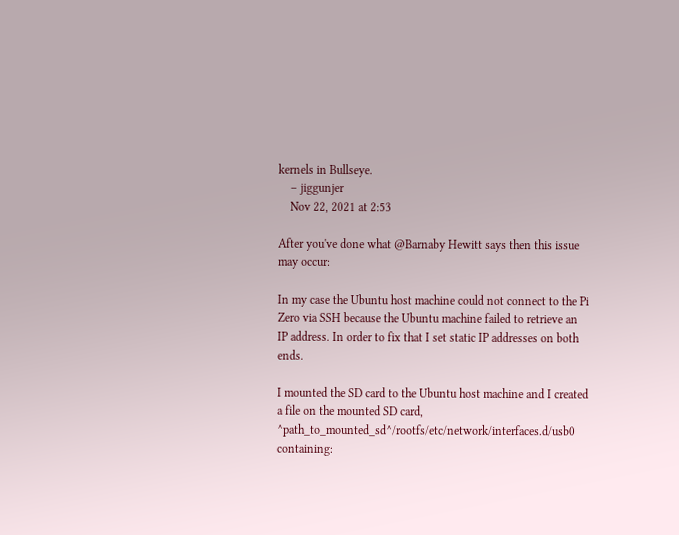kernels in Bullseye.
    – jiggunjer
    Nov 22, 2021 at 2:53

After you've done what @Barnaby Hewitt says then this issue may occur:

In my case the Ubuntu host machine could not connect to the Pi Zero via SSH because the Ubuntu machine failed to retrieve an IP address. In order to fix that I set static IP addresses on both ends.

I mounted the SD card to the Ubuntu host machine and I created a file on the mounted SD card, ^path_to_mounted_sd^/rootfs/etc/network/interfaces.d/usb0 containing: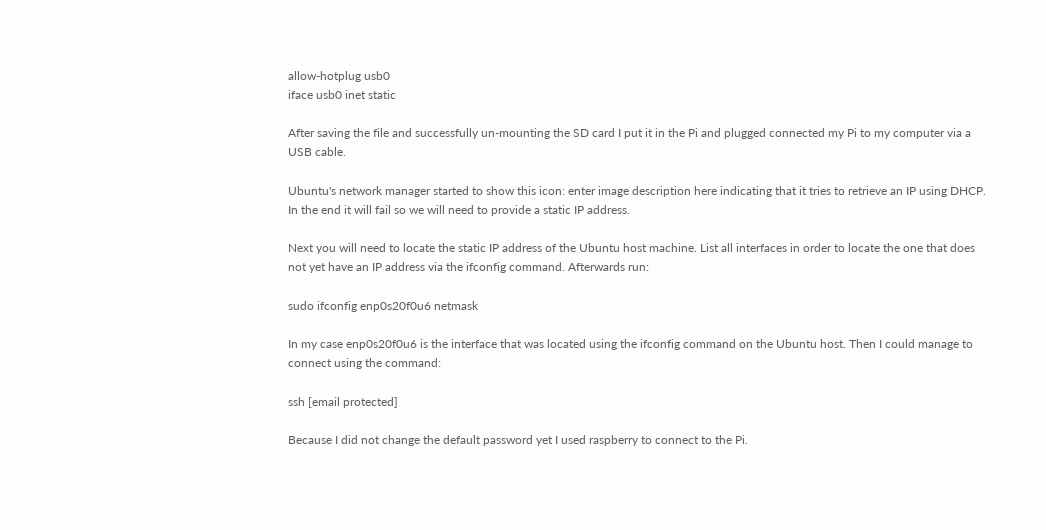allow-hotplug usb0
iface usb0 inet static

After saving the file and successfully un-mounting the SD card I put it in the Pi and plugged connected my Pi to my computer via a USB cable.

Ubuntu's network manager started to show this icon: enter image description here indicating that it tries to retrieve an IP using DHCP. In the end it will fail so we will need to provide a static IP address.

Next you will need to locate the static IP address of the Ubuntu host machine. List all interfaces in order to locate the one that does not yet have an IP address via the ifconfig command. Afterwards run:

sudo ifconfig enp0s20f0u6 netmask

In my case enp0s20f0u6 is the interface that was located using the ifconfig command on the Ubuntu host. Then I could manage to connect using the command:

ssh [email protected]

Because I did not change the default password yet I used raspberry to connect to the Pi.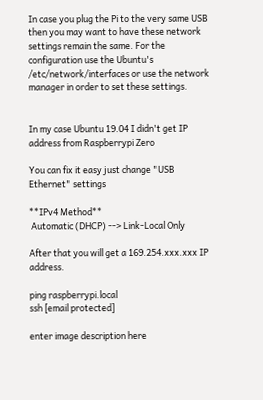In case you plug the Pi to the very same USB then you may want to have these network settings remain the same. For the configuration use the Ubuntu's /etc/network/interfaces or use the network manager in order to set these settings.


In my case Ubuntu 19.04 I didn't get IP address from Raspberrypi Zero

You can fix it easy just change "USB Ethernet" settings

**IPv4 Method**
 Automatic (DHCP) --> Link-Local Only

After that you will get a 169.254.xxx.xxx IP address.

ping raspberrypi.local
ssh [email protected]

enter image description here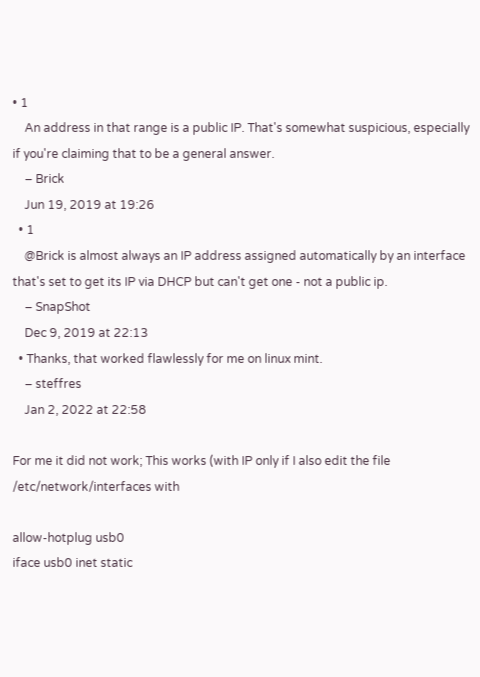• 1
    An address in that range is a public IP. That's somewhat suspicious, especially if you're claiming that to be a general answer.
    – Brick
    Jun 19, 2019 at 19:26
  • 1
    @Brick is almost always an IP address assigned automatically by an interface that's set to get its IP via DHCP but can't get one - not a public ip.
    – SnapShot
    Dec 9, 2019 at 22:13
  • Thanks, that worked flawlessly for me on linux mint.
    – steffres
    Jan 2, 2022 at 22:58

For me it did not work; This works (with IP only if I also edit the file /etc/network/interfaces with

allow-hotplug usb0
iface usb0 inet static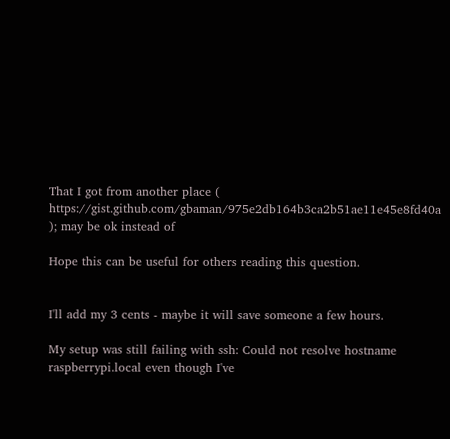That I got from another place ( https://gist.github.com/gbaman/975e2db164b3ca2b51ae11e45e8fd40a ); may be ok instead of

Hope this can be useful for others reading this question.


I'll add my 3 cents - maybe it will save someone a few hours.

My setup was still failing with ssh: Could not resolve hostname raspberrypi.local even though I've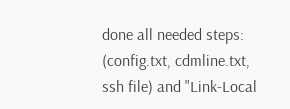done all needed steps: (config.txt, cdmline.txt, ssh file) and "Link-Local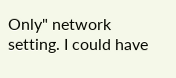Only" network setting. I could have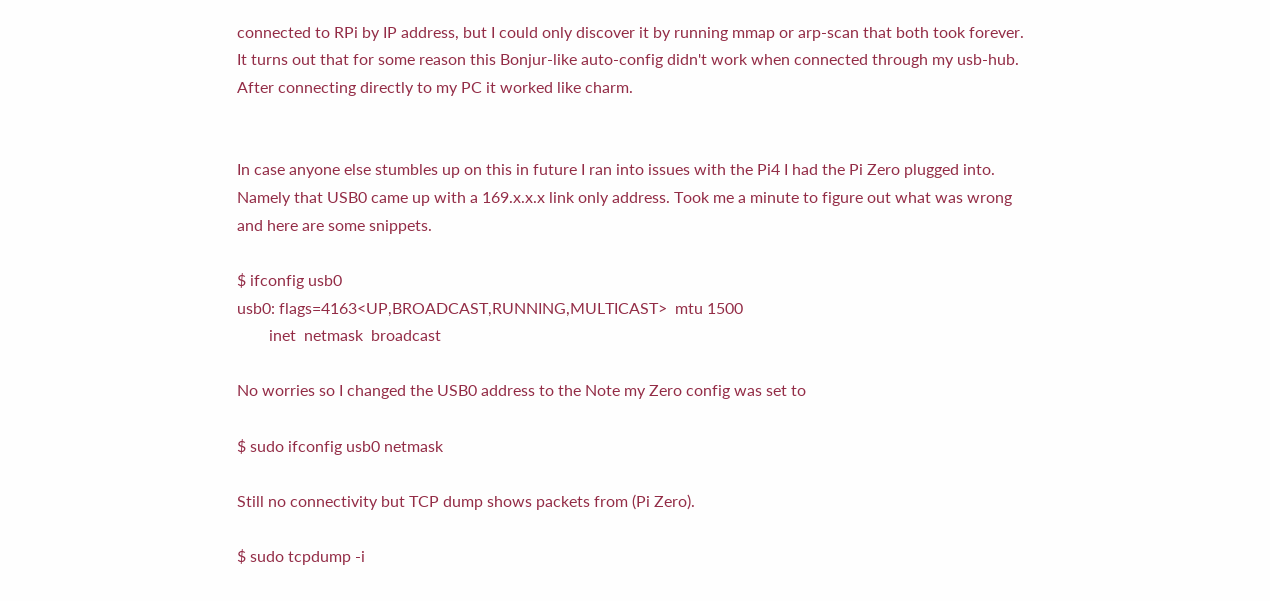connected to RPi by IP address, but I could only discover it by running mmap or arp-scan that both took forever. It turns out that for some reason this Bonjur-like auto-config didn't work when connected through my usb-hub. After connecting directly to my PC it worked like charm.


In case anyone else stumbles up on this in future I ran into issues with the Pi4 I had the Pi Zero plugged into. Namely that USB0 came up with a 169.x.x.x link only address. Took me a minute to figure out what was wrong and here are some snippets.

$ ifconfig usb0
usb0: flags=4163<UP,BROADCAST,RUNNING,MULTICAST>  mtu 1500
        inet  netmask  broadcast

No worries so I changed the USB0 address to the Note my Zero config was set to

$ sudo ifconfig usb0 netmask

Still no connectivity but TCP dump shows packets from (Pi Zero).

$ sudo tcpdump -i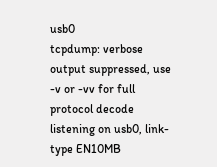usb0
tcpdump: verbose output suppressed, use -v or -vv for full protocol decode
listening on usb0, link-type EN10MB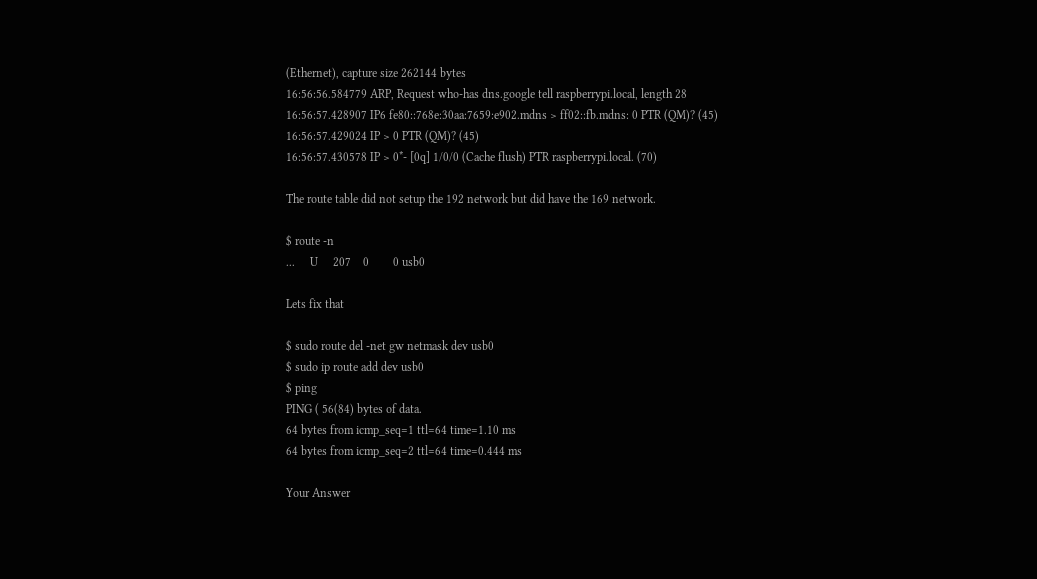(Ethernet), capture size 262144 bytes
16:56:56.584779 ARP, Request who-has dns.google tell raspberrypi.local, length 28
16:56:57.428907 IP6 fe80::768e:30aa:7659:e902.mdns > ff02::fb.mdns: 0 PTR (QM)? (45)
16:56:57.429024 IP > 0 PTR (QM)? (45)
16:56:57.430578 IP > 0*- [0q] 1/0/0 (Cache flush) PTR raspberrypi.local. (70)

The route table did not setup the 192 network but did have the 169 network.

$ route -n
...     U     207    0        0 usb0

Lets fix that

$ sudo route del -net gw netmask dev usb0
$ sudo ip route add dev usb0
$ ping
PING ( 56(84) bytes of data.
64 bytes from icmp_seq=1 ttl=64 time=1.10 ms
64 bytes from icmp_seq=2 ttl=64 time=0.444 ms

Your Answer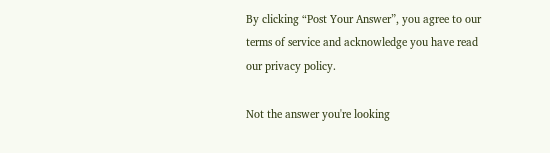By clicking “Post Your Answer”, you agree to our terms of service and acknowledge you have read our privacy policy.

Not the answer you're looking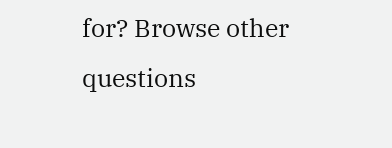for? Browse other questions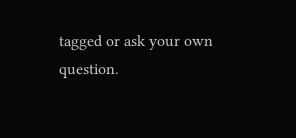tagged or ask your own question.